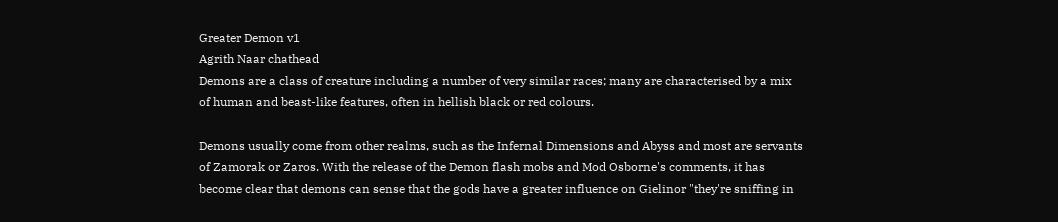Greater Demon v1
Agrith Naar chathead
Demons are a class of creature including a number of very similar races; many are characterised by a mix of human and beast-like features, often in hellish black or red colours.

Demons usually come from other realms, such as the Infernal Dimensions and Abyss and most are servants of Zamorak or Zaros. With the release of the Demon flash mobs and Mod Osborne's comments, it has become clear that demons can sense that the gods have a greater influence on Gielinor "they're sniffing in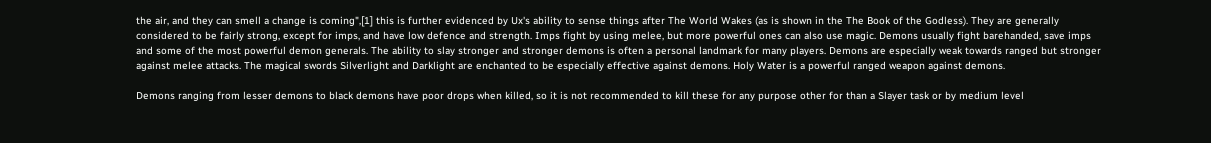the air, and they can smell a change is coming",[1] this is further evidenced by Ux's ability to sense things after The World Wakes (as is shown in the The Book of the Godless). They are generally considered to be fairly strong, except for imps, and have low defence and strength. Imps fight by using melee, but more powerful ones can also use magic. Demons usually fight barehanded, save imps and some of the most powerful demon generals. The ability to slay stronger and stronger demons is often a personal landmark for many players. Demons are especially weak towards ranged but stronger against melee attacks. The magical swords Silverlight and Darklight are enchanted to be especially effective against demons. Holy Water is a powerful ranged weapon against demons.

Demons ranging from lesser demons to black demons have poor drops when killed, so it is not recommended to kill these for any purpose other for than a Slayer task or by medium level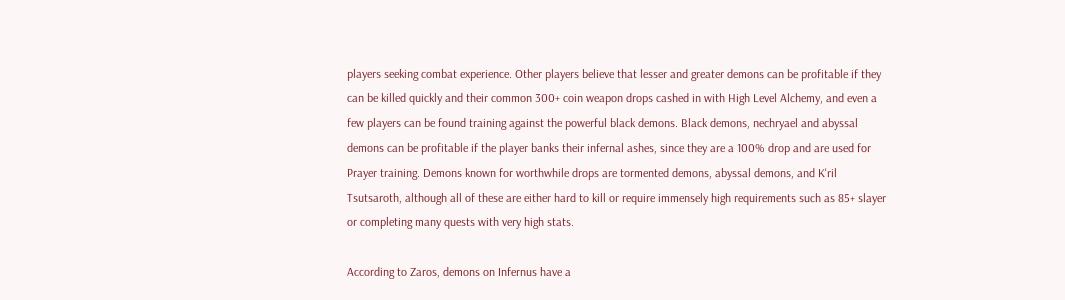players seeking combat experience. Other players believe that lesser and greater demons can be profitable if they can be killed quickly and their common 300+ coin weapon drops cashed in with High Level Alchemy, and even a few players can be found training against the powerful black demons. Black demons, nechryael and abyssal demons can be profitable if the player banks their infernal ashes, since they are a 100% drop and are used for Prayer training. Demons known for worthwhile drops are tormented demons, abyssal demons, and K'ril Tsutsaroth, although all of these are either hard to kill or require immensely high requirements such as 85+ slayer or completing many quests with very high stats.

According to Zaros, demons on Infernus have a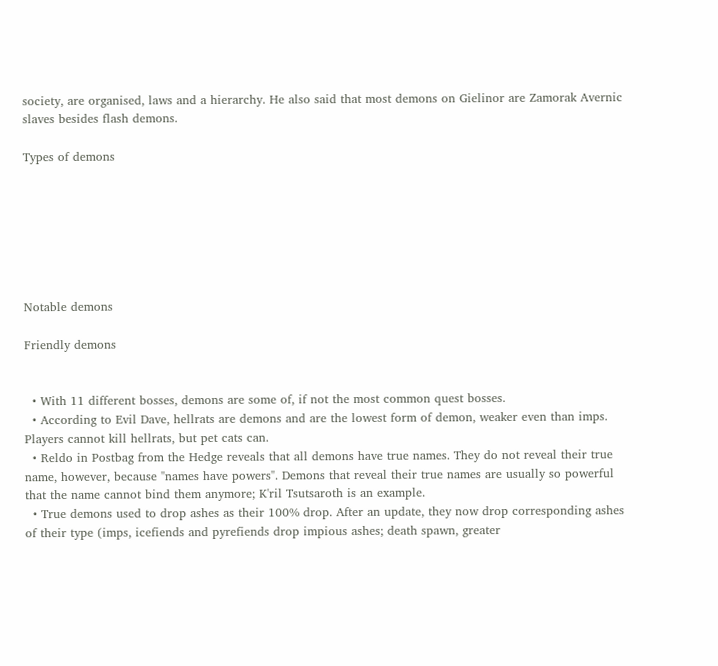society, are organised, laws and a hierarchy. He also said that most demons on Gielinor are Zamorak Avernic slaves besides flash demons.

Types of demons







Notable demons

Friendly demons


  • With 11 different bosses, demons are some of, if not the most common quest bosses.
  • According to Evil Dave, hellrats are demons and are the lowest form of demon, weaker even than imps. Players cannot kill hellrats, but pet cats can.
  • Reldo in Postbag from the Hedge reveals that all demons have true names. They do not reveal their true name, however, because "names have powers". Demons that reveal their true names are usually so powerful that the name cannot bind them anymore; K'ril Tsutsaroth is an example.
  • True demons used to drop ashes as their 100% drop. After an update, they now drop corresponding ashes of their type (imps, icefiends and pyrefiends drop impious ashes; death spawn, greater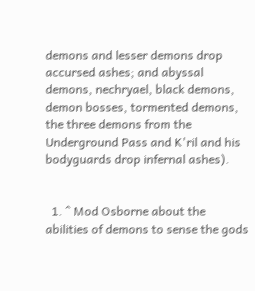demons and lesser demons drop accursed ashes; and abyssal demons, nechryael, black demons, demon bosses, tormented demons, the three demons from the Underground Pass and K'ril and his bodyguards drop infernal ashes).


  1. ^ Mod Osborne about the abilities of demons to sense the gods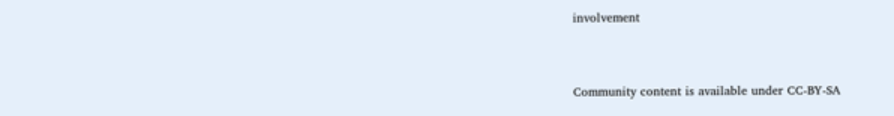involvement


Community content is available under CC-BY-SA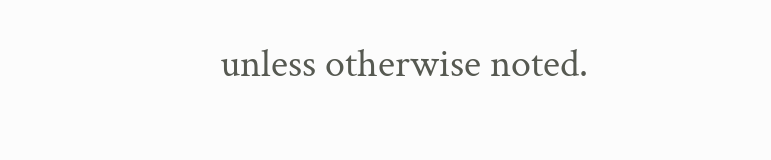unless otherwise noted.